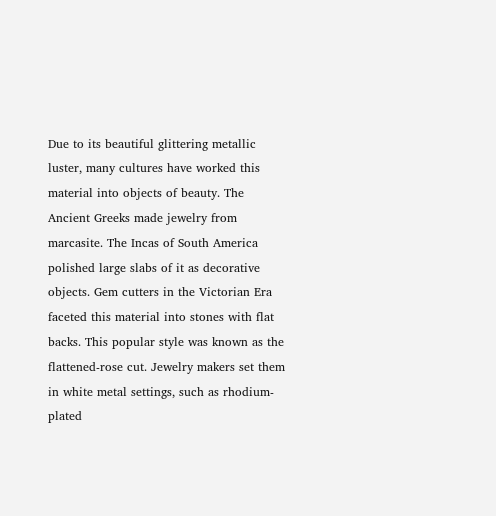Due to its beautiful glittering metallic luster, many cultures have worked this material into objects of beauty. The Ancient Greeks made jewelry from marcasite. The Incas of South America polished large slabs of it as decorative objects. Gem cutters in the Victorian Era faceted this material into stones with flat backs. This popular style was known as the flattened-rose cut. Jewelry makers set them in white metal settings, such as rhodium-plated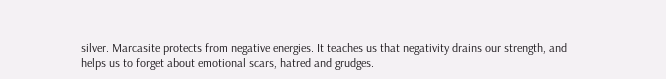silver. Marcasite protects from negative energies. It teaches us that negativity drains our strength, and helps us to forget about emotional scars, hatred and grudges.